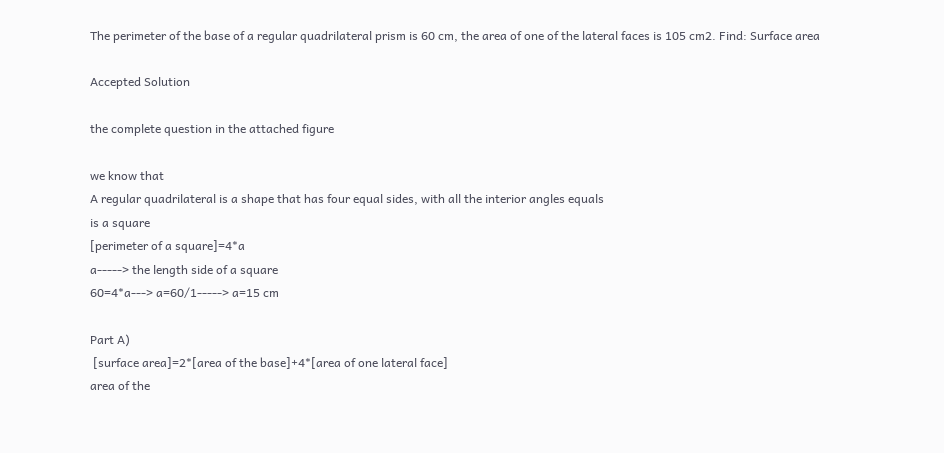The perimeter of the base of a regular quadrilateral prism is 60 cm, the area of one of the lateral faces is 105 cm2. Find: Surface area

Accepted Solution

the complete question in the attached figure

we know that
A regular quadrilateral is a shape that has four equal sides, with all the interior angles equals
is a square
[perimeter of a square]=4*a
a-----> the length side of a square
60=4*a---> a=60/1-----> a=15 cm

Part A)
 [surface area]=2*[area of the base]+4*[area of one lateral face]
area of the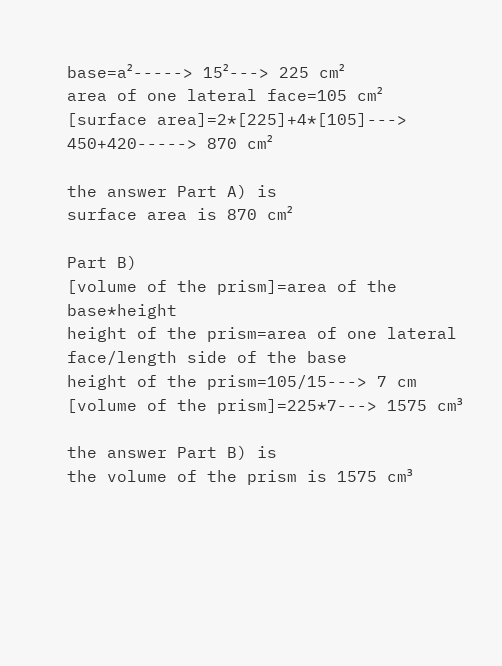base=a²-----> 15²---> 225 cm²
area of one lateral face=105 cm²
[surface area]=2*[225]+4*[105]---> 450+420-----> 870 cm²

the answer Part A) is
surface area is 870 cm²

Part B)
[volume of the prism]=area of the base*height
height of the prism=area of one lateral face/length side of the base
height of the prism=105/15---> 7 cm
[volume of the prism]=225*7---> 1575 cm³

the answer Part B) is
the volume of the prism is 1575 cm³